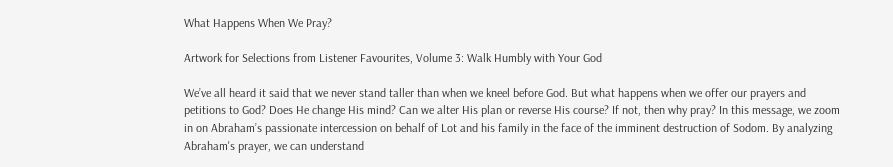What Happens When We Pray?

Artwork for Selections from Listener Favourites, Volume 3: Walk Humbly with Your God

We’ve all heard it said that we never stand taller than when we kneel before God. But what happens when we offer our prayers and petitions to God? Does He change His mind? Can we alter His plan or reverse His course? If not, then why pray? In this message, we zoom in on Abraham’s passionate intercession on behalf of Lot and his family in the face of the imminent destruction of Sodom. By analyzing Abraham's prayer, we can understand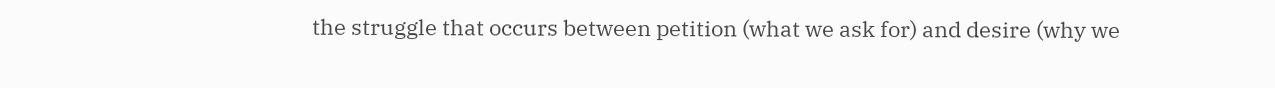the struggle that occurs between petition (what we ask for) and desire (why we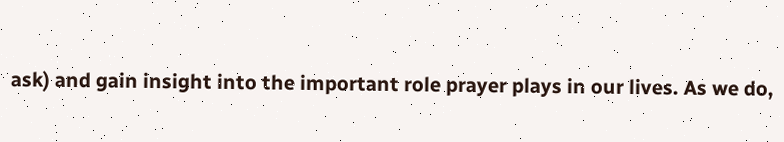ask) and gain insight into the important role prayer plays in our lives. As we do,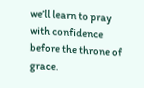we’ll learn to pray with confidence before the throne of grace.